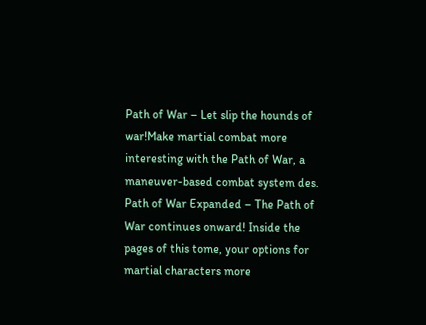Path of War – Let slip the hounds of war!Make martial combat more interesting with the Path of War, a maneuver-based combat system des. Path of War Expanded – The Path of War continues onward! Inside the pages of this tome, your options for martial characters more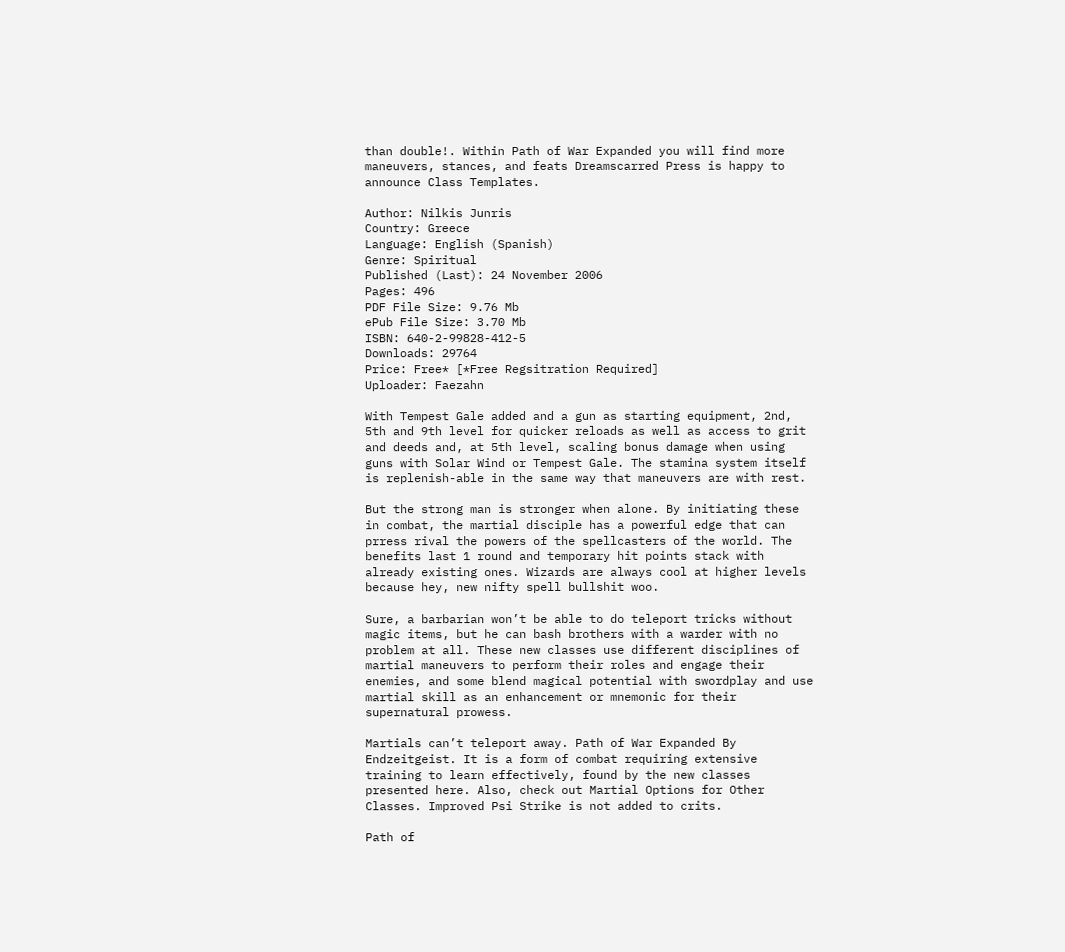than double!. Within Path of War Expanded you will find more maneuvers, stances, and feats Dreamscarred Press is happy to announce Class Templates.

Author: Nilkis Junris
Country: Greece
Language: English (Spanish)
Genre: Spiritual
Published (Last): 24 November 2006
Pages: 496
PDF File Size: 9.76 Mb
ePub File Size: 3.70 Mb
ISBN: 640-2-99828-412-5
Downloads: 29764
Price: Free* [*Free Regsitration Required]
Uploader: Faezahn

With Tempest Gale added and a gun as starting equipment, 2nd, 5th and 9th level for quicker reloads as well as access to grit and deeds and, at 5th level, scaling bonus damage when using guns with Solar Wind or Tempest Gale. The stamina system itself is replenish-able in the same way that maneuvers are with rest.

But the strong man is stronger when alone. By initiating these in combat, the martial disciple has a powerful edge that can prress rival the powers of the spellcasters of the world. The benefits last 1 round and temporary hit points stack with already existing ones. Wizards are always cool at higher levels because hey, new nifty spell bullshit woo.

Sure, a barbarian won’t be able to do teleport tricks without magic items, but he can bash brothers with a warder with no problem at all. These new classes use different disciplines of martial maneuvers to perform their roles and engage their enemies, and some blend magical potential with swordplay and use martial skill as an enhancement or mnemonic for their supernatural prowess.

Martials can’t teleport away. Path of War Expanded By Endzeitgeist. It is a form of combat requiring extensive training to learn effectively, found by the new classes presented here. Also, check out Martial Options for Other Classes. Improved Psi Strike is not added to crits.

Path of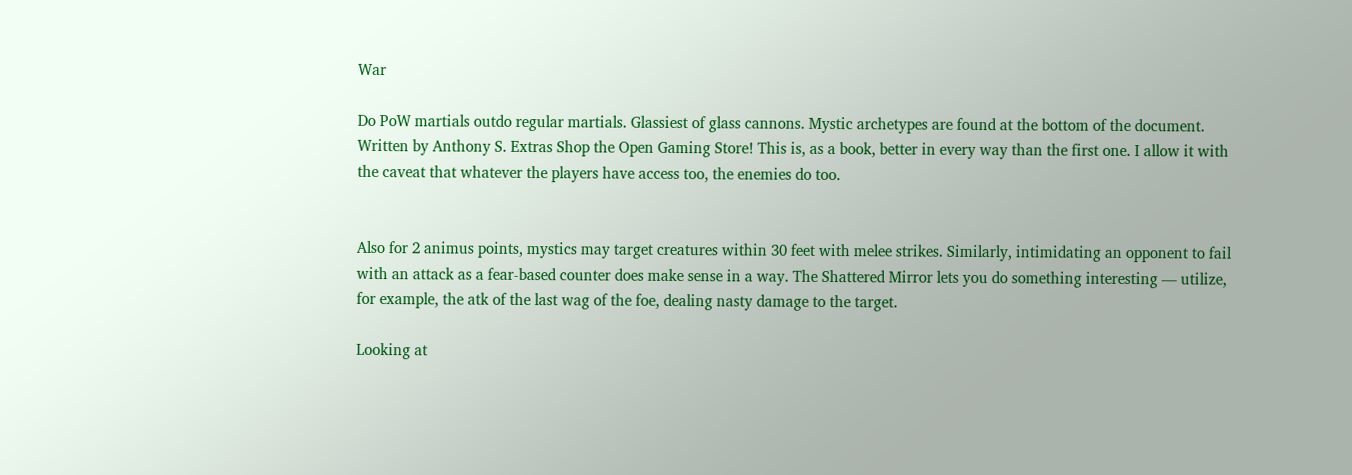War

Do PoW martials outdo regular martials. Glassiest of glass cannons. Mystic archetypes are found at the bottom of the document. Written by Anthony S. Extras Shop the Open Gaming Store! This is, as a book, better in every way than the first one. I allow it with the caveat that whatever the players have access too, the enemies do too.


Also for 2 animus points, mystics may target creatures within 30 feet with melee strikes. Similarly, intimidating an opponent to fail with an attack as a fear-based counter does make sense in a way. The Shattered Mirror lets you do something interesting — utilize, for example, the atk of the last wag of the foe, dealing nasty damage to the target.

Looking at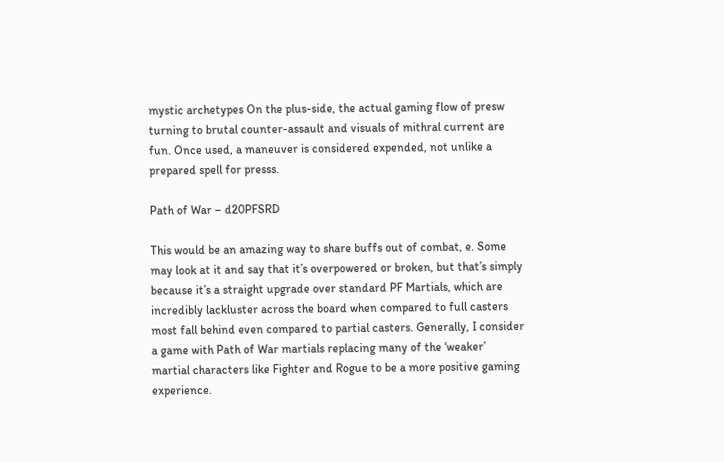mystic archetypes On the plus-side, the actual gaming flow of presw turning to brutal counter-assault and visuals of mithral current are fun. Once used, a maneuver is considered expended, not unlike a prepared spell for presss.

Path of War – d20PFSRD

This would be an amazing way to share buffs out of combat, e. Some may look at it and say that it’s overpowered or broken, but that’s simply because it’s a straight upgrade over standard PF Martials, which are incredibly lackluster across the board when compared to full casters most fall behind even compared to partial casters. Generally, I consider a game with Path of War martials replacing many of the ‘weaker’ martial characters like Fighter and Rogue to be a more positive gaming experience.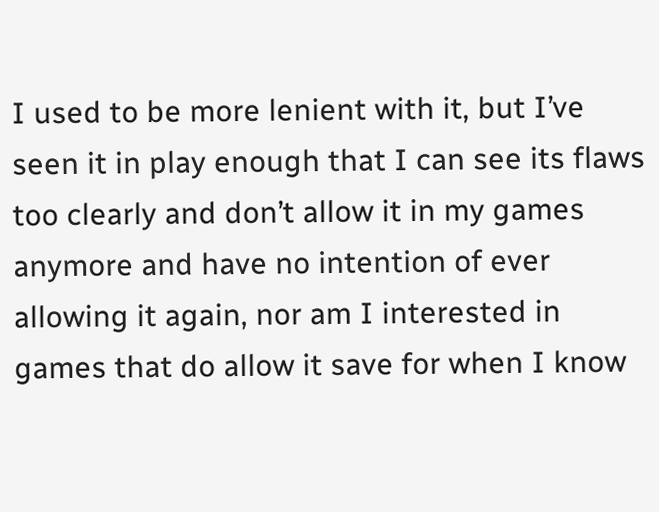I used to be more lenient with it, but I’ve seen it in play enough that I can see its flaws too clearly and don’t allow it in my games anymore and have no intention of ever allowing it again, nor am I interested in games that do allow it save for when I know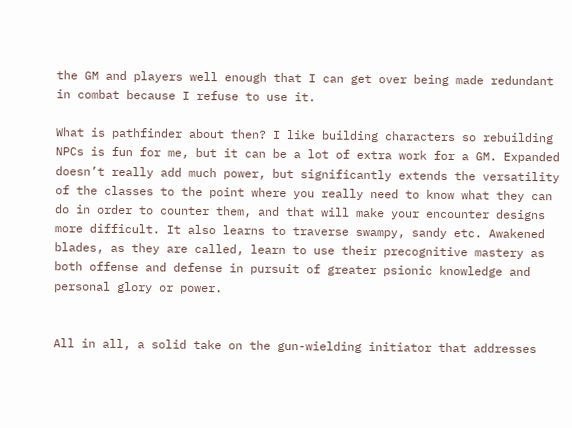the GM and players well enough that I can get over being made redundant in combat because I refuse to use it.

What is pathfinder about then? I like building characters so rebuilding NPCs is fun for me, but it can be a lot of extra work for a GM. Expanded doesn’t really add much power, but significantly extends the versatility of the classes to the point where you really need to know what they can do in order to counter them, and that will make your encounter designs more difficult. It also learns to traverse swampy, sandy etc. Awakened blades, as they are called, learn to use their precognitive mastery as both offense and defense in pursuit of greater psionic knowledge and personal glory or power.


All in all, a solid take on the gun-wielding initiator that addresses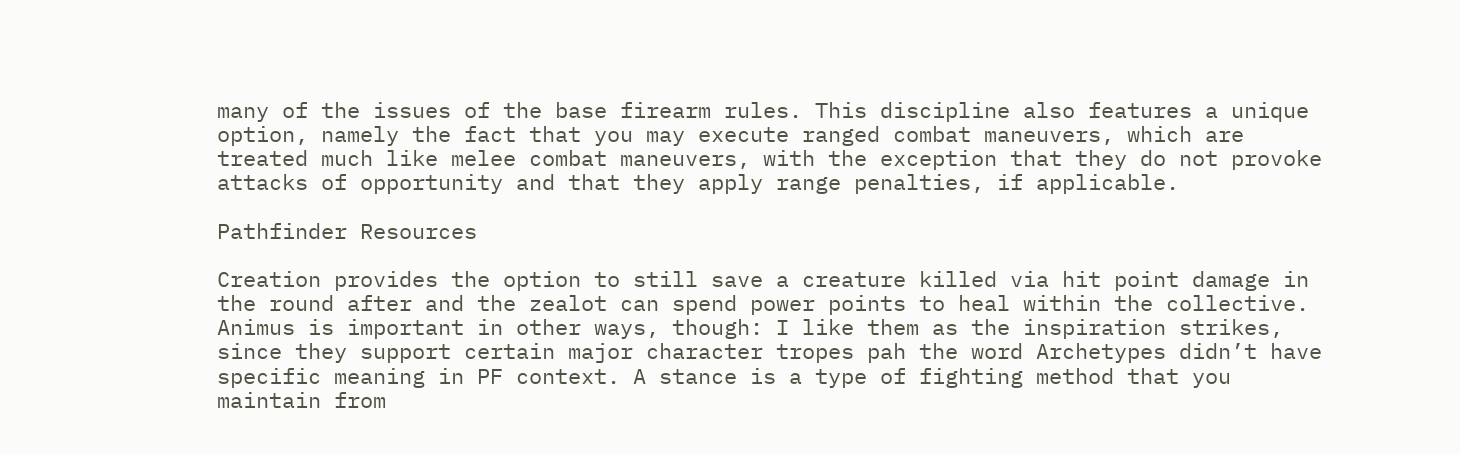many of the issues of the base firearm rules. This discipline also features a unique option, namely the fact that you may execute ranged combat maneuvers, which are treated much like melee combat maneuvers, with the exception that they do not provoke attacks of opportunity and that they apply range penalties, if applicable.

Pathfinder Resources

Creation provides the option to still save a creature killed via hit point damage in the round after and the zealot can spend power points to heal within the collective. Animus is important in other ways, though: I like them as the inspiration strikes, since they support certain major character tropes pah the word Archetypes didn’t have specific meaning in PF context. A stance is a type of fighting method that you maintain from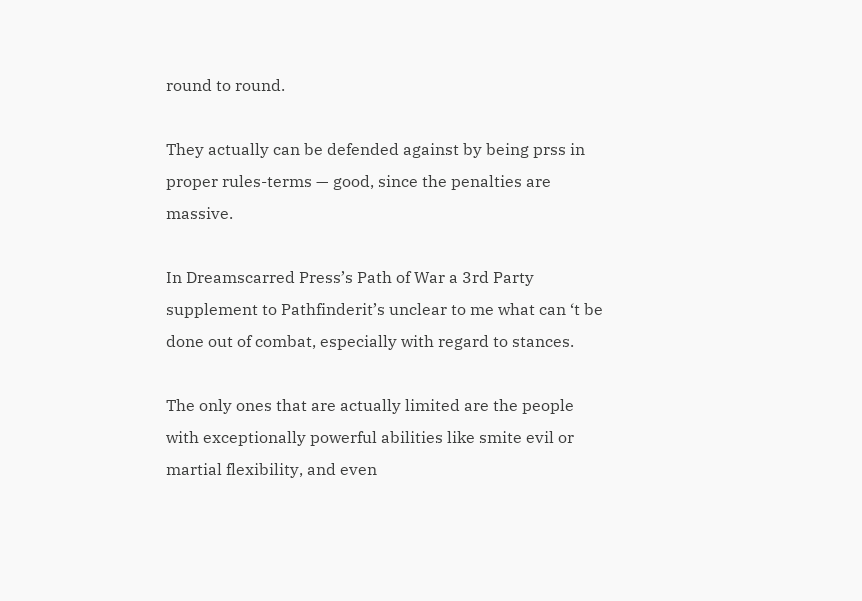round to round.

They actually can be defended against by being prss in proper rules-terms — good, since the penalties are massive.

In Dreamscarred Press’s Path of War a 3rd Party supplement to Pathfinderit’s unclear to me what can ‘t be done out of combat, especially with regard to stances.

The only ones that are actually limited are the people with exceptionally powerful abilities like smite evil or martial flexibility, and even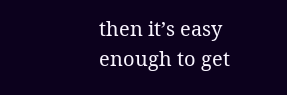then it’s easy enough to get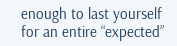enough to last yourself for an entire “expected”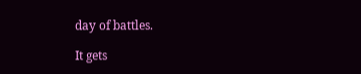day of battles.

It gets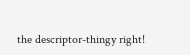the descriptor-thingy right!